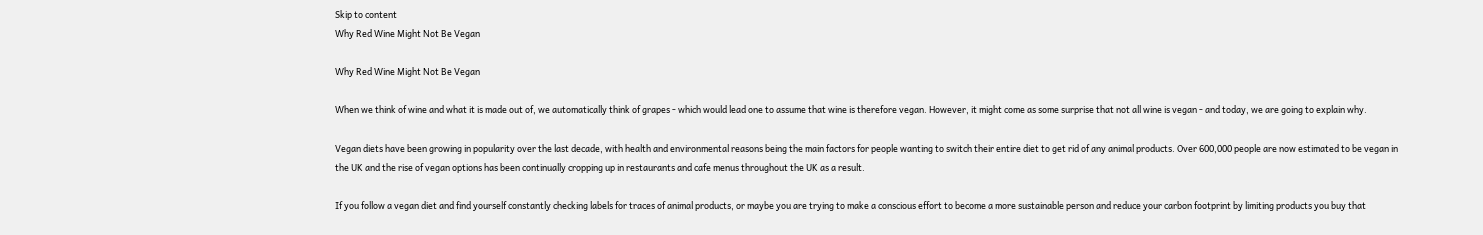Skip to content
Why Red Wine Might Not Be Vegan

Why Red Wine Might Not Be Vegan

When we think of wine and what it is made out of, we automatically think of grapes - which would lead one to assume that wine is therefore vegan. However, it might come as some surprise that not all wine is vegan - and today, we are going to explain why.

Vegan diets have been growing in popularity over the last decade, with health and environmental reasons being the main factors for people wanting to switch their entire diet to get rid of any animal products. Over 600,000 people are now estimated to be vegan in the UK and the rise of vegan options has been continually cropping up in restaurants and cafe menus throughout the UK as a result.

If you follow a vegan diet and find yourself constantly checking labels for traces of animal products, or maybe you are trying to make a conscious effort to become a more sustainable person and reduce your carbon footprint by limiting products you buy that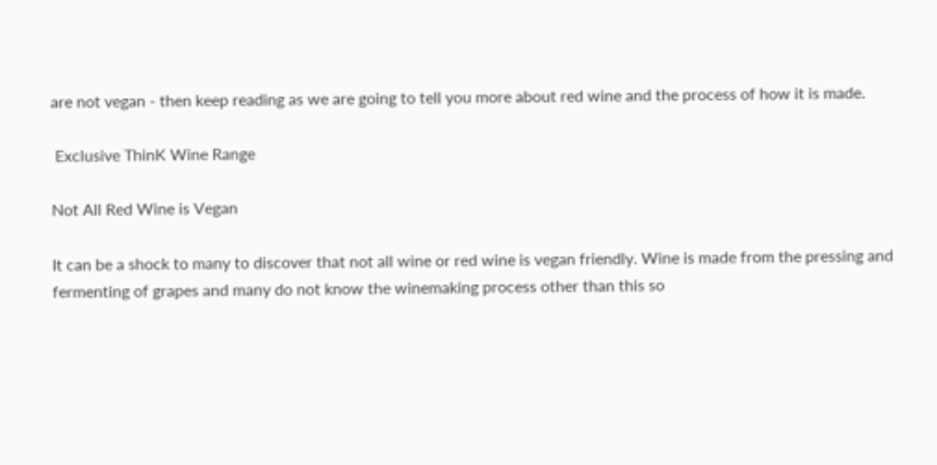are not vegan - then keep reading as we are going to tell you more about red wine and the process of how it is made.

 Exclusive ThinK Wine Range

Not All Red Wine is Vegan

It can be a shock to many to discover that not all wine or red wine is vegan friendly. Wine is made from the pressing and fermenting of grapes and many do not know the winemaking process other than this so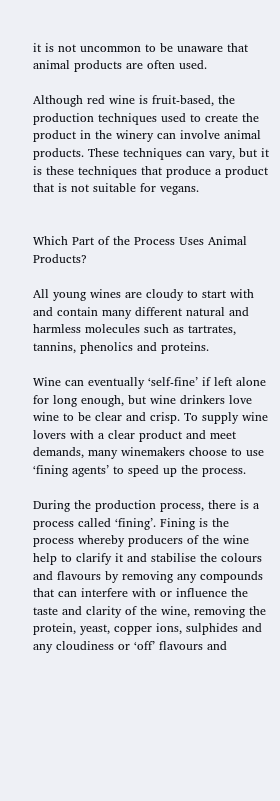it is not uncommon to be unaware that animal products are often used.

Although red wine is fruit-based, the production techniques used to create the product in the winery can involve animal products. These techniques can vary, but it is these techniques that produce a product that is not suitable for vegans.


Which Part of the Process Uses Animal Products?

All young wines are cloudy to start with and contain many different natural and harmless molecules such as tartrates, tannins, phenolics and proteins.

Wine can eventually ‘self-fine’ if left alone for long enough, but wine drinkers love wine to be clear and crisp. To supply wine lovers with a clear product and meet demands, many winemakers choose to use ‘fining agents’ to speed up the process.

During the production process, there is a process called ‘fining’. Fining is the process whereby producers of the wine help to clarify it and stabilise the colours and flavours by removing any compounds that can interfere with or influence the taste and clarity of the wine, removing the protein, yeast, copper ions, sulphides and any cloudiness or ‘off’ flavours and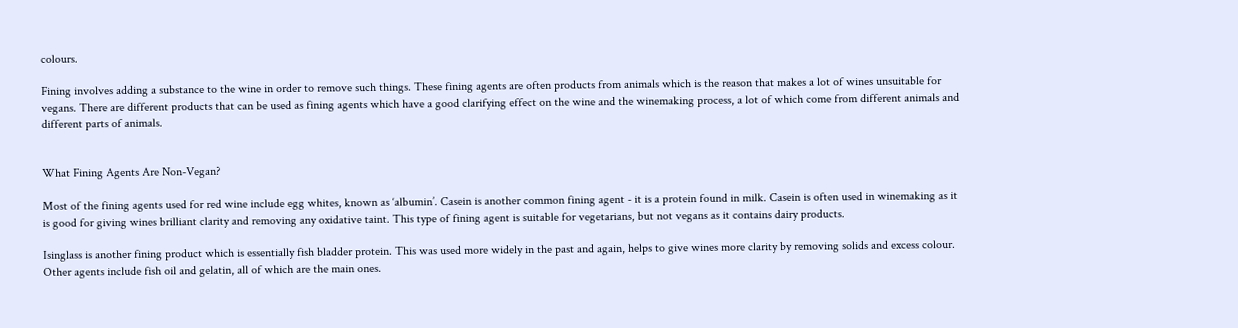colours.

Fining involves adding a substance to the wine in order to remove such things. These fining agents are often products from animals which is the reason that makes a lot of wines unsuitable for vegans. There are different products that can be used as fining agents which have a good clarifying effect on the wine and the winemaking process, a lot of which come from different animals and different parts of animals.


What Fining Agents Are Non-Vegan?

Most of the fining agents used for red wine include egg whites, known as ‘albumin’. Casein is another common fining agent - it is a protein found in milk. Casein is often used in winemaking as it is good for giving wines brilliant clarity and removing any oxidative taint. This type of fining agent is suitable for vegetarians, but not vegans as it contains dairy products.

Isinglass is another fining product which is essentially fish bladder protein. This was used more widely in the past and again, helps to give wines more clarity by removing solids and excess colour. Other agents include fish oil and gelatin, all of which are the main ones.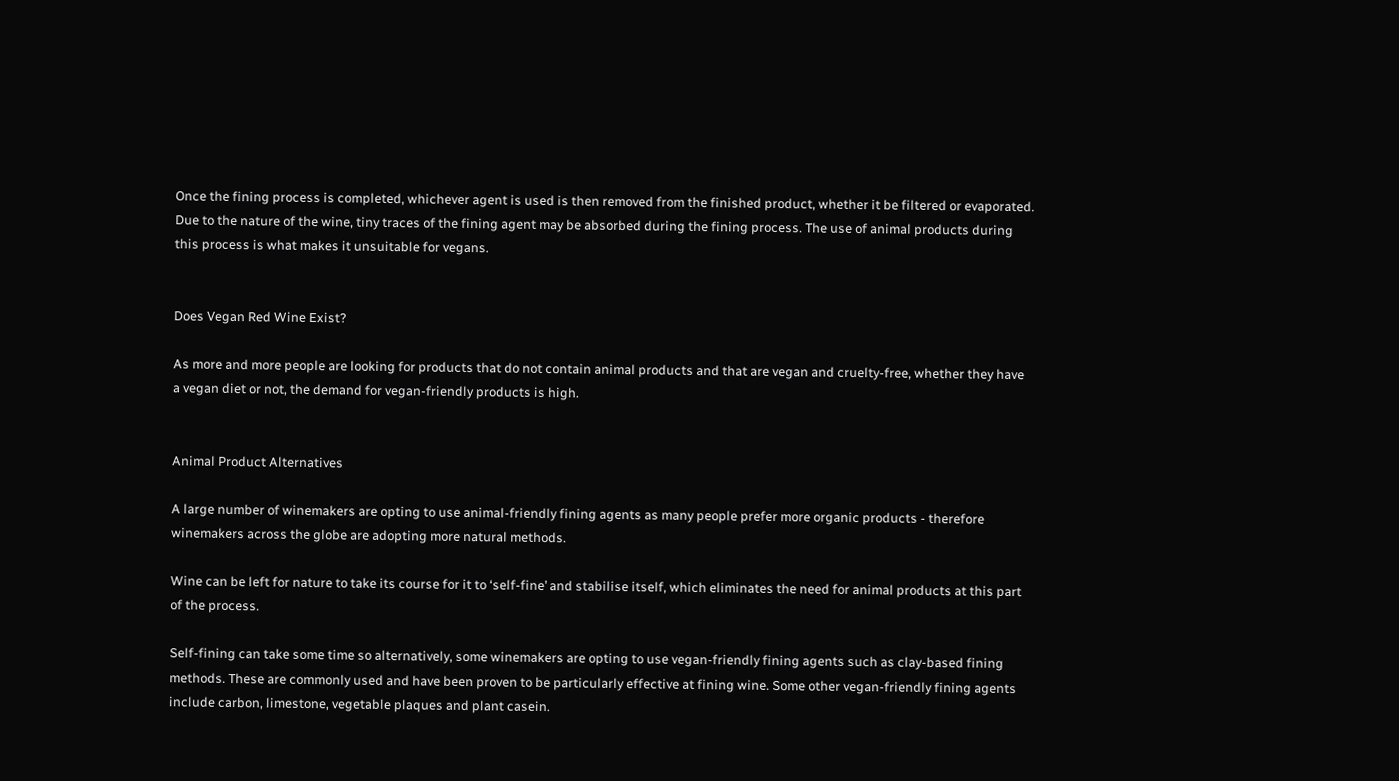Once the fining process is completed, whichever agent is used is then removed from the finished product, whether it be filtered or evaporated. Due to the nature of the wine, tiny traces of the fining agent may be absorbed during the fining process. The use of animal products during this process is what makes it unsuitable for vegans.


Does Vegan Red Wine Exist?

As more and more people are looking for products that do not contain animal products and that are vegan and cruelty-free, whether they have a vegan diet or not, the demand for vegan-friendly products is high.


Animal Product Alternatives

A large number of winemakers are opting to use animal-friendly fining agents as many people prefer more organic products - therefore winemakers across the globe are adopting more natural methods.

Wine can be left for nature to take its course for it to ‘self-fine’ and stabilise itself, which eliminates the need for animal products at this part of the process.

Self-fining can take some time so alternatively, some winemakers are opting to use vegan-friendly fining agents such as clay-based fining methods. These are commonly used and have been proven to be particularly effective at fining wine. Some other vegan-friendly fining agents include carbon, limestone, vegetable plaques and plant casein.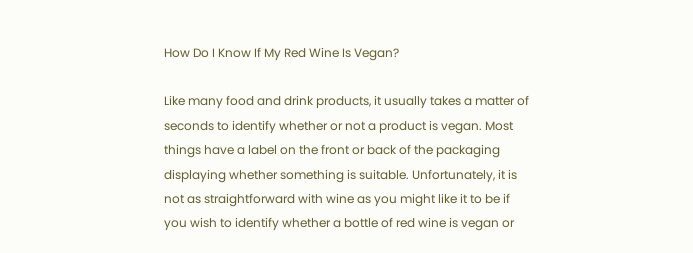How Do I Know If My Red Wine Is Vegan?

Like many food and drink products, it usually takes a matter of seconds to identify whether or not a product is vegan. Most things have a label on the front or back of the packaging displaying whether something is suitable. Unfortunately, it is not as straightforward with wine as you might like it to be if you wish to identify whether a bottle of red wine is vegan or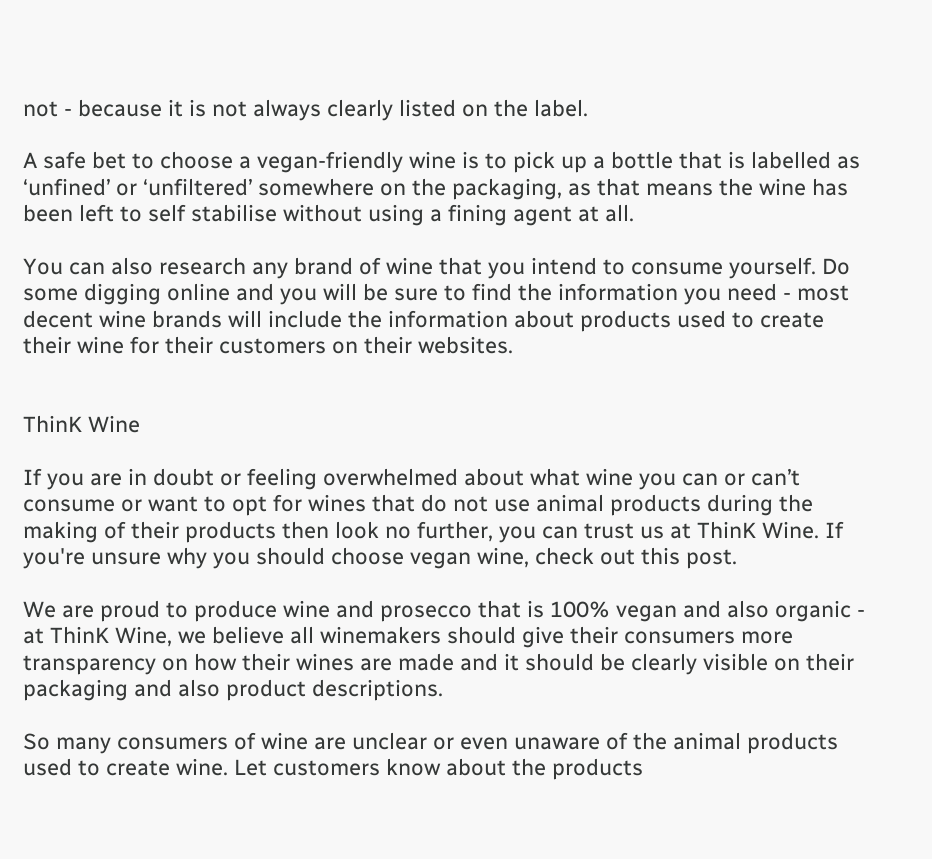not - because it is not always clearly listed on the label.

A safe bet to choose a vegan-friendly wine is to pick up a bottle that is labelled as ‘unfined’ or ‘unfiltered’ somewhere on the packaging, as that means the wine has been left to self stabilise without using a fining agent at all.

You can also research any brand of wine that you intend to consume yourself. Do some digging online and you will be sure to find the information you need - most decent wine brands will include the information about products used to create their wine for their customers on their websites.


ThinK Wine

If you are in doubt or feeling overwhelmed about what wine you can or can’t consume or want to opt for wines that do not use animal products during the making of their products then look no further, you can trust us at ThinK Wine. If you're unsure why you should choose vegan wine, check out this post.

We are proud to produce wine and prosecco that is 100% vegan and also organic - at ThinK Wine, we believe all winemakers should give their consumers more transparency on how their wines are made and it should be clearly visible on their packaging and also product descriptions.

So many consumers of wine are unclear or even unaware of the animal products used to create wine. Let customers know about the products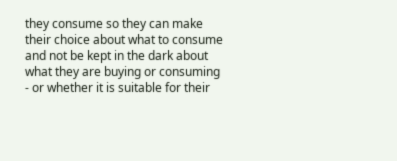they consume so they can make their choice about what to consume and not be kept in the dark about what they are buying or consuming - or whether it is suitable for their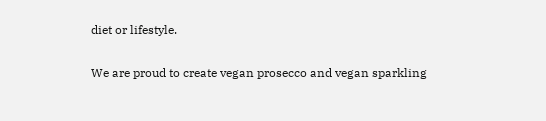diet or lifestyle.

We are proud to create vegan prosecco and vegan sparkling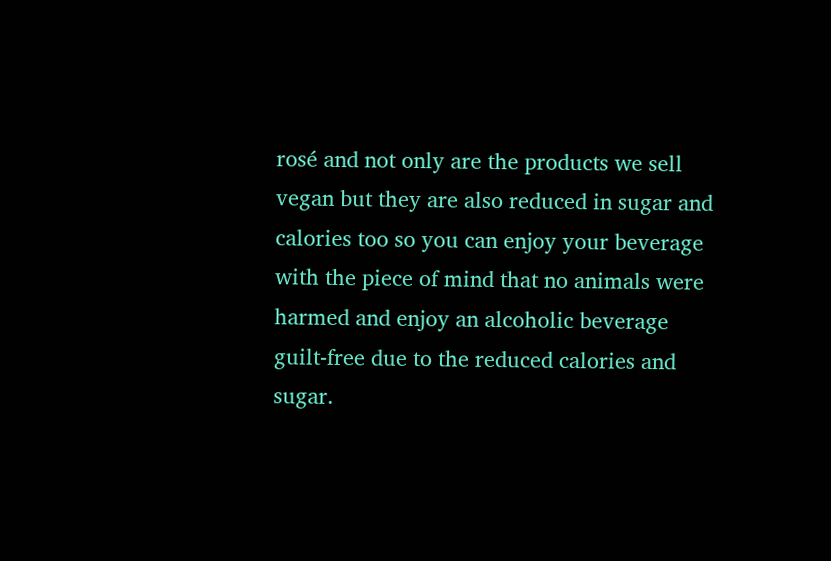rosé and not only are the products we sell vegan but they are also reduced in sugar and calories too so you can enjoy your beverage with the piece of mind that no animals were harmed and enjoy an alcoholic beverage guilt-free due to the reduced calories and sugar.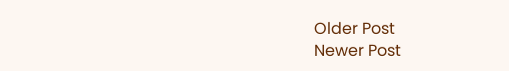Older Post
Newer Post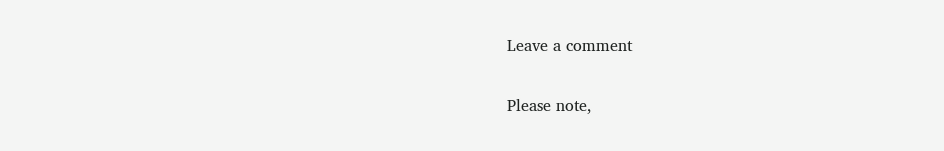Leave a comment

Please note,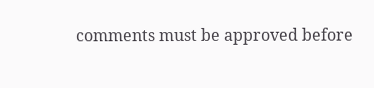comments must be approved before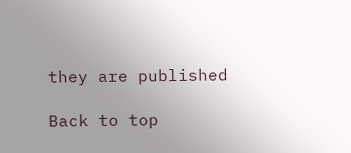they are published

Back to top